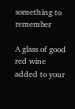something to remember

A glass of good red wine added to your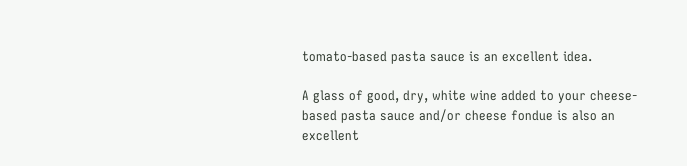tomato-based pasta sauce is an excellent idea.

A glass of good, dry, white wine added to your cheese-based pasta sauce and/or cheese fondue is also an excellent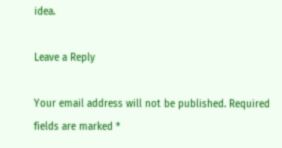idea.

Leave a Reply

Your email address will not be published. Required fields are marked *